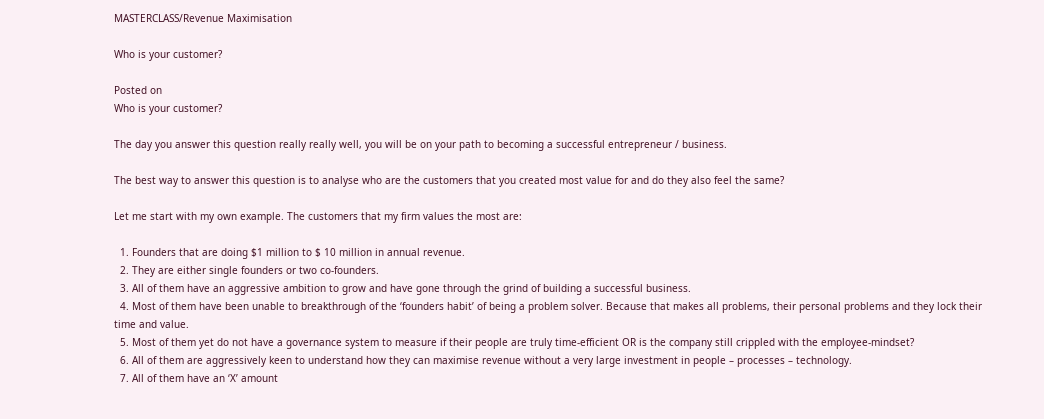MASTERCLASS/Revenue Maximisation

Who is your customer?

Posted on
Who is your customer?

The day you answer this question really really well, you will be on your path to becoming a successful entrepreneur / business.

The best way to answer this question is to analyse who are the customers that you created most value for and do they also feel the same?

Let me start with my own example. The customers that my firm values the most are:

  1. Founders that are doing $1 million to $ 10 million in annual revenue.
  2. They are either single founders or two co-founders.
  3. All of them have an aggressive ambition to grow and have gone through the grind of building a successful business.
  4. Most of them have been unable to breakthrough of the ‘founders habit’ of being a problem solver. Because that makes all problems, their personal problems and they lock their time and value.
  5. Most of them yet do not have a governance system to measure if their people are truly time-efficient OR is the company still crippled with the employee-mindset?
  6. All of them are aggressively keen to understand how they can maximise revenue without a very large investment in people – processes – technology.
  7. All of them have an ‘X’ amount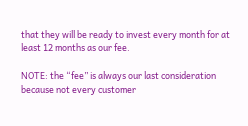that they will be ready to invest every month for at least 12 months as our fee.

NOTE: the “fee” is always our last consideration because not every customer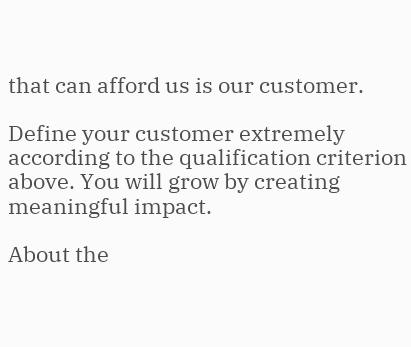that can afford us is our customer.

Define your customer extremely according to the qualification criterion above. You will grow by creating meaningful impact.

About the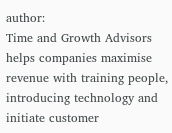author:
Time and Growth Advisors helps companies maximise revenue with training people, introducing technology and initiate customer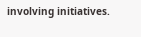involving initiatives.